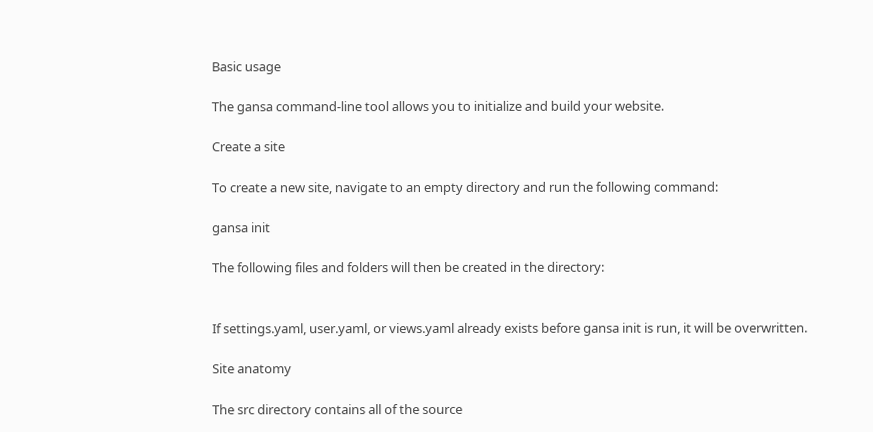Basic usage

The gansa command-line tool allows you to initialize and build your website.

Create a site

To create a new site, navigate to an empty directory and run the following command:

gansa init

The following files and folders will then be created in the directory:


If settings.yaml, user.yaml, or views.yaml already exists before gansa init is run, it will be overwritten.

Site anatomy

The src directory contains all of the source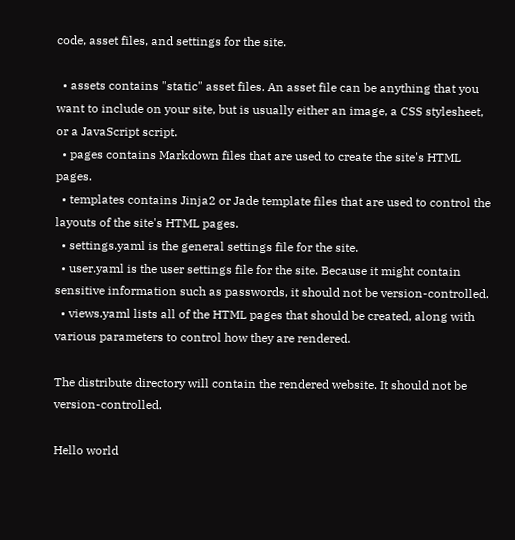code, asset files, and settings for the site.

  • assets contains "static" asset files. An asset file can be anything that you want to include on your site, but is usually either an image, a CSS stylesheet, or a JavaScript script.
  • pages contains Markdown files that are used to create the site's HTML pages.
  • templates contains Jinja2 or Jade template files that are used to control the layouts of the site's HTML pages.
  • settings.yaml is the general settings file for the site.
  • user.yaml is the user settings file for the site. Because it might contain sensitive information such as passwords, it should not be version-controlled.
  • views.yaml lists all of the HTML pages that should be created, along with various parameters to control how they are rendered.

The distribute directory will contain the rendered website. It should not be version-controlled.

Hello world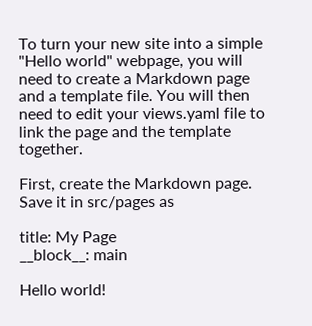To turn your new site into a simple "Hello world" webpage, you will need to create a Markdown page and a template file. You will then need to edit your views.yaml file to link the page and the template together.

First, create the Markdown page. Save it in src/pages as

title: My Page
__block__: main

Hello world!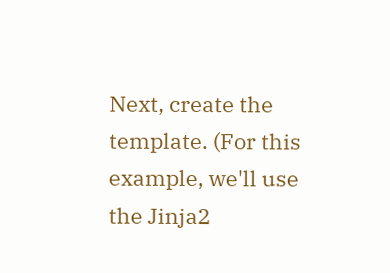Next, create the template. (For this example, we'll use the Jinja2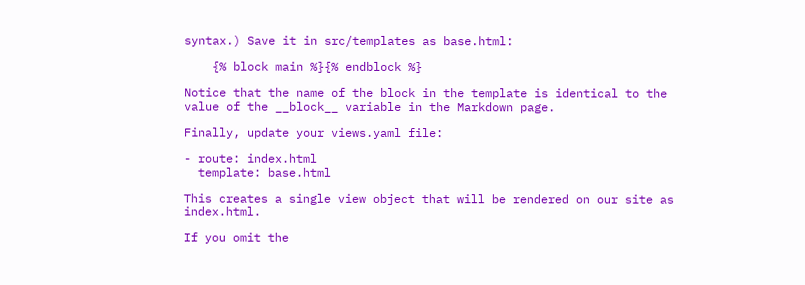syntax.) Save it in src/templates as base.html:

    {% block main %}{% endblock %}

Notice that the name of the block in the template is identical to the value of the __block__ variable in the Markdown page.

Finally, update your views.yaml file:

- route: index.html
  template: base.html

This creates a single view object that will be rendered on our site as index.html.

If you omit the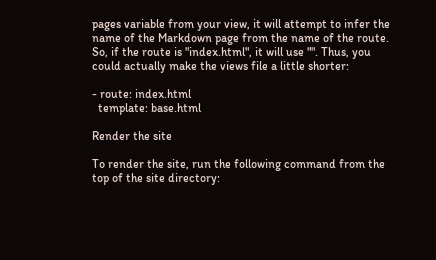pages variable from your view, it will attempt to infer the name of the Markdown page from the name of the route. So, if the route is "index.html", it will use "". Thus, you could actually make the views file a little shorter:

- route: index.html
  template: base.html

Render the site

To render the site, run the following command from the top of the site directory: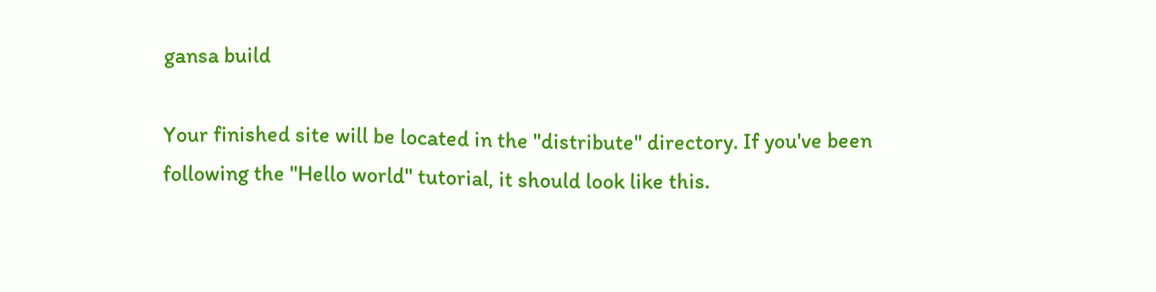gansa build

Your finished site will be located in the "distribute" directory. If you've been following the "Hello world" tutorial, it should look like this.